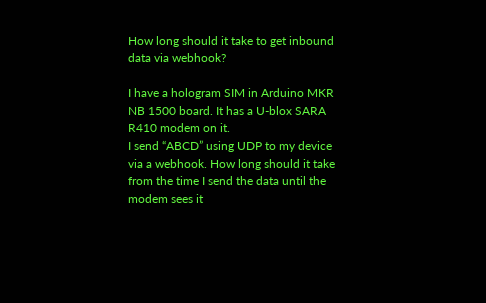How long should it take to get inbound data via webhook?

I have a hologram SIM in Arduino MKR NB 1500 board. It has a U-blox SARA R410 modem on it.
I send “ABCD” using UDP to my device via a webhook. How long should it take from the time I send the data until the modem sees it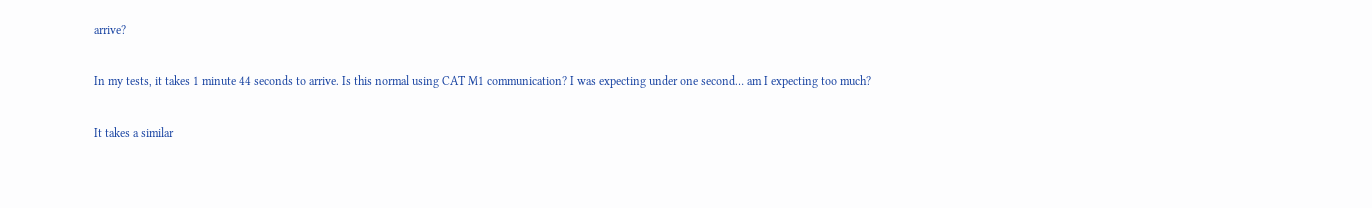arrive?

In my tests, it takes 1 minute 44 seconds to arrive. Is this normal using CAT M1 communication? I was expecting under one second… am I expecting too much?

It takes a similar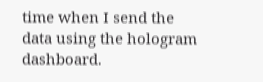time when I send the data using the hologram dashboard.